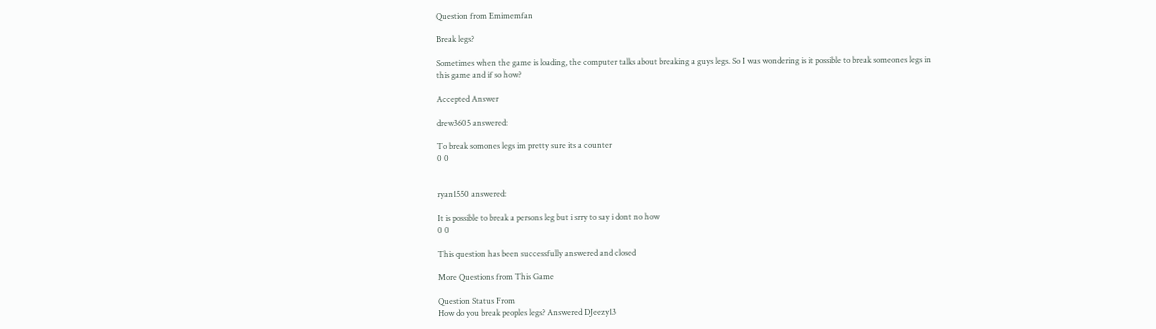Question from Emimemfan

Break legs?

Sometimes when the game is loading, the computer talks about breaking a guys legs. So I was wondering is it possible to break someones legs in this game and if so how?

Accepted Answer

drew3605 answered:

To break somones legs im pretty sure its a counter
0 0


ryan1550 answered:

It is possible to break a persons leg but i srry to say i dont no how
0 0

This question has been successfully answered and closed

More Questions from This Game

Question Status From
How do you break peoples legs? Answered DJeezy13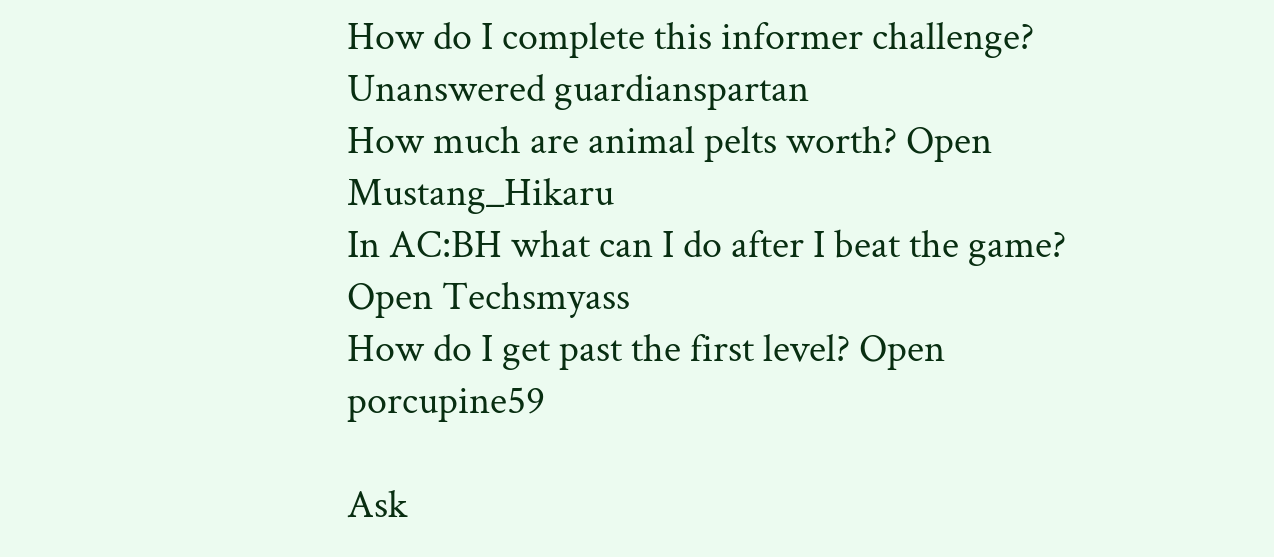How do I complete this informer challenge? Unanswered guardianspartan
How much are animal pelts worth? Open Mustang_Hikaru
In AC:BH what can I do after I beat the game? Open Techsmyass
How do I get past the first level? Open porcupine59

Ask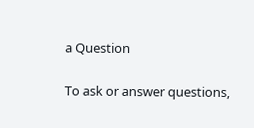a Question

To ask or answer questions,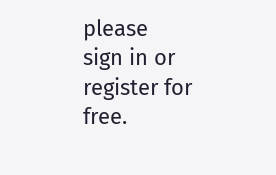please sign in or register for free.